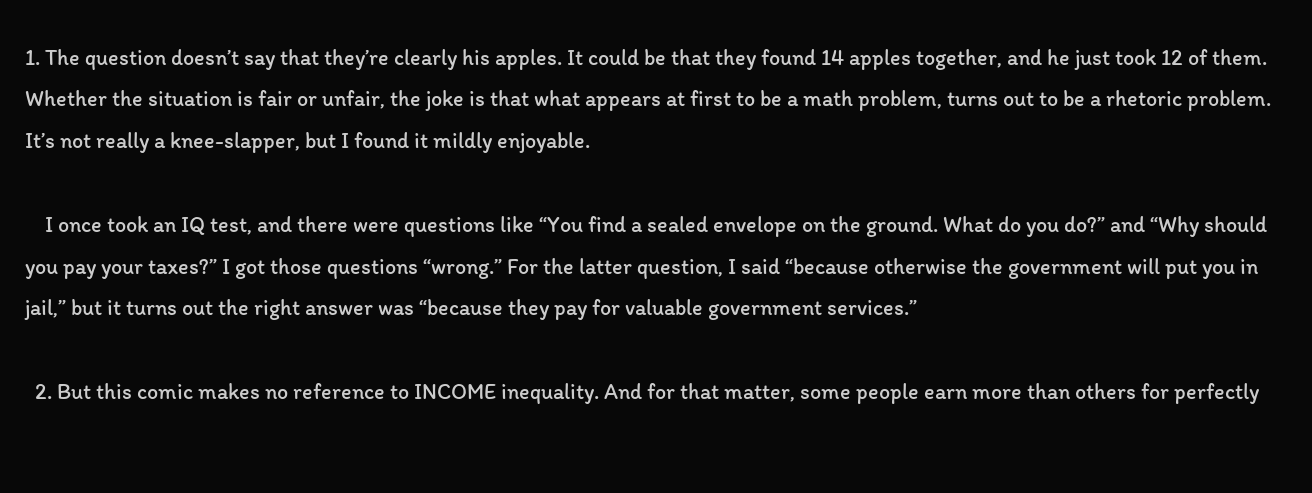1. The question doesn’t say that they’re clearly his apples. It could be that they found 14 apples together, and he just took 12 of them. Whether the situation is fair or unfair, the joke is that what appears at first to be a math problem, turns out to be a rhetoric problem. It’s not really a knee-slapper, but I found it mildly enjoyable.

    I once took an IQ test, and there were questions like “You find a sealed envelope on the ground. What do you do?” and “Why should you pay your taxes?” I got those questions “wrong.” For the latter question, I said “because otherwise the government will put you in jail,” but it turns out the right answer was “because they pay for valuable government services.”

  2. But this comic makes no reference to INCOME inequality. And for that matter, some people earn more than others for perfectly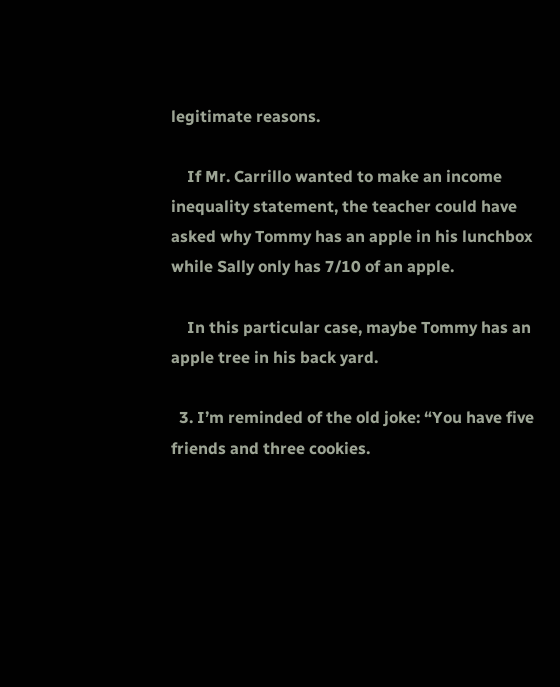legitimate reasons.

    If Mr. Carrillo wanted to make an income inequality statement, the teacher could have asked why Tommy has an apple in his lunchbox while Sally only has 7/10 of an apple.

    In this particular case, maybe Tommy has an apple tree in his back yard.

  3. I’m reminded of the old joke: “You have five friends and three cookies.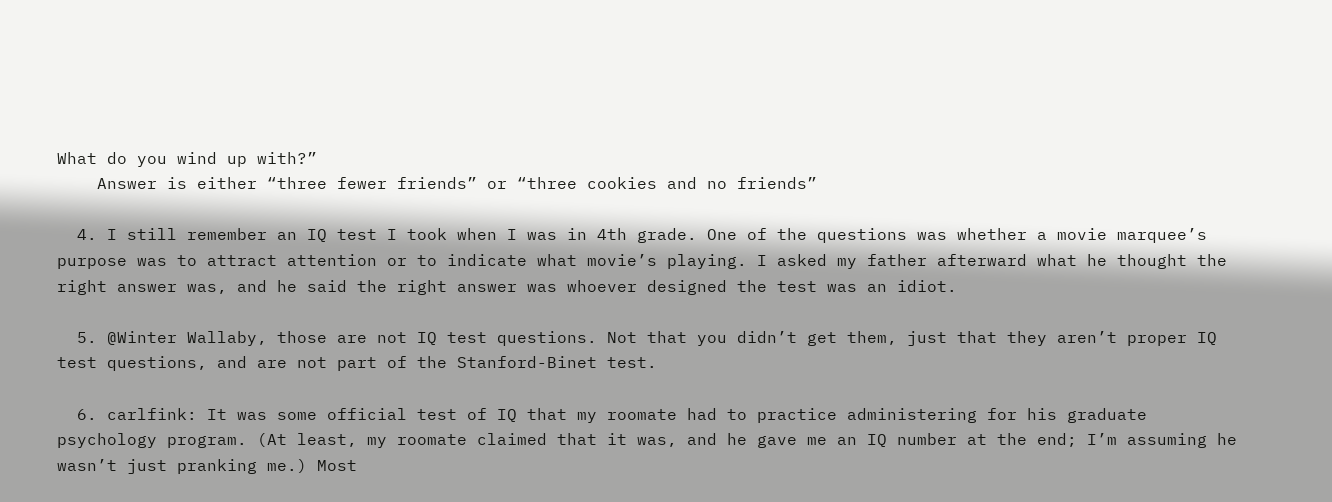What do you wind up with?”
    Answer is either “three fewer friends” or “three cookies and no friends”

  4. I still remember an IQ test I took when I was in 4th grade. One of the questions was whether a movie marquee’s purpose was to attract attention or to indicate what movie’s playing. I asked my father afterward what he thought the right answer was, and he said the right answer was whoever designed the test was an idiot.

  5. @Winter Wallaby, those are not IQ test questions. Not that you didn’t get them, just that they aren’t proper IQ test questions, and are not part of the Stanford-Binet test.

  6. carlfink: It was some official test of IQ that my roomate had to practice administering for his graduate psychology program. (At least, my roomate claimed that it was, and he gave me an IQ number at the end; I’m assuming he wasn’t just pranking me.) Most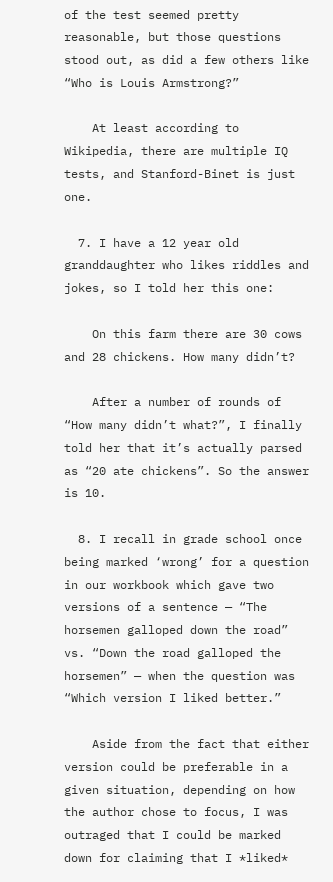of the test seemed pretty reasonable, but those questions stood out, as did a few others like “Who is Louis Armstrong?”

    At least according to Wikipedia, there are multiple IQ tests, and Stanford-Binet is just one.

  7. I have a 12 year old granddaughter who likes riddles and jokes, so I told her this one:

    On this farm there are 30 cows and 28 chickens. How many didn’t?

    After a number of rounds of “How many didn’t what?”, I finally told her that it’s actually parsed as “20 ate chickens”. So the answer is 10.

  8. I recall in grade school once being marked ‘wrong’ for a question in our workbook which gave two versions of a sentence — “The horsemen galloped down the road” vs. “Down the road galloped the horsemen” — when the question was “Which version I liked better.”

    Aside from the fact that either version could be preferable in a given situation, depending on how the author chose to focus, I was outraged that I could be marked down for claiming that I *liked*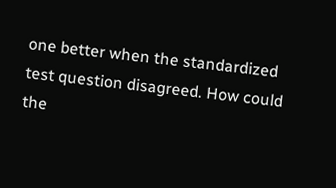one better when the standardized test question disagreed. How could the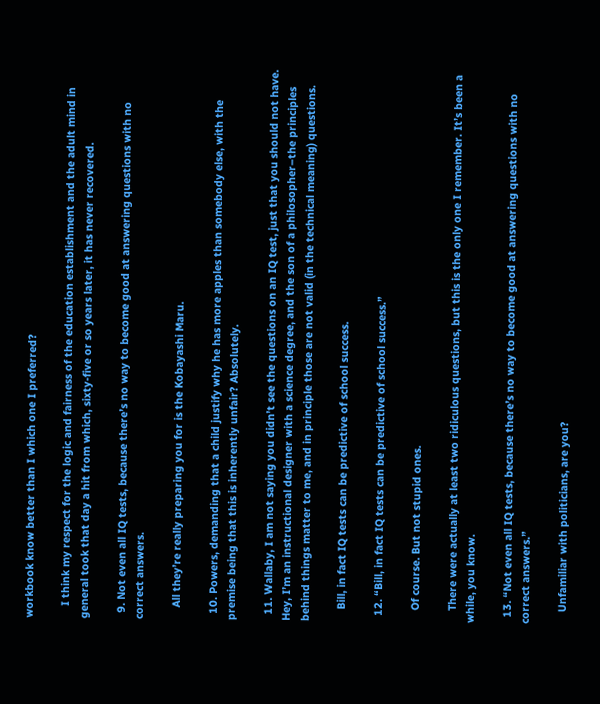workbook know better than I which one I preferred?

    I think my respect for the logic and fairness of the education establishment and the adult mind in general took that day a hit from which, sixty-five or so years later, it has never recovered.

  9. Not even all IQ tests, because there’s no way to become good at answering questions with no correct answers.

    All they’re really preparing you for is the Kobayashi Maru.

  10. Powers, demanding that a child justify why he has more apples than somebody else, with the premise being that this is inherently unfair? Absolutely.

  11. Wallaby, I am not saying you didn’t see the questions on an IQ test, just that you should not have. Hey, I’m an instructional designer with a science degree, and the son of a philosopher–the principles behind things matter to me, and in principle those are not valid (in the technical meaning) questions.

    Bill, in fact IQ tests can be predictive of school success.

  12. “Bill, in fact IQ tests can be predictive of school success.”

    Of course. But not stupid ones.

    There were actually at least two ridiculous questions, but this is the only one I remember. It’s been a while, you know.

  13. “Not even all IQ tests, because there’s no way to become good at answering questions with no correct answers.”

    Unfamiliar with politicians, are you?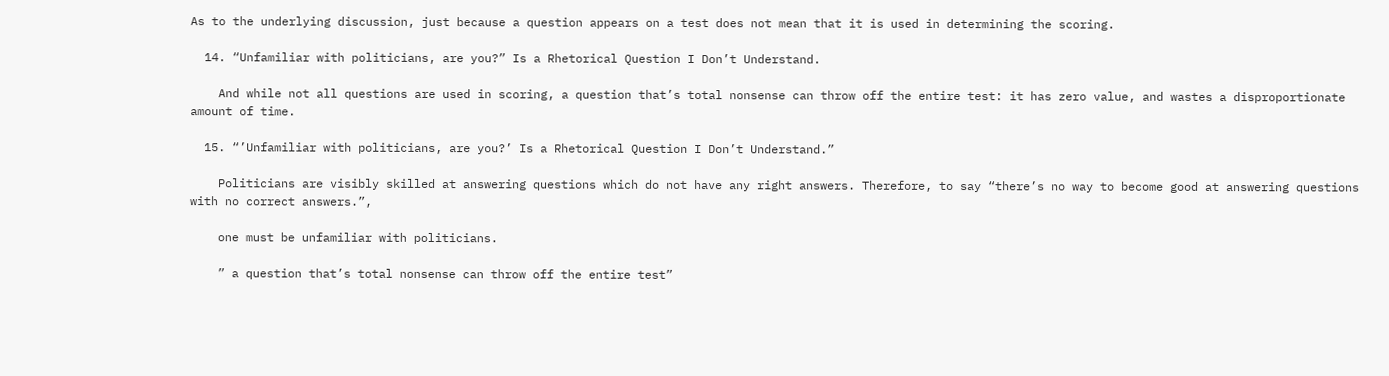As to the underlying discussion, just because a question appears on a test does not mean that it is used in determining the scoring.

  14. “Unfamiliar with politicians, are you?” Is a Rhetorical Question I Don’t Understand.

    And while not all questions are used in scoring, a question that’s total nonsense can throw off the entire test: it has zero value, and wastes a disproportionate amount of time.

  15. “’Unfamiliar with politicians, are you?’ Is a Rhetorical Question I Don’t Understand.”

    Politicians are visibly skilled at answering questions which do not have any right answers. Therefore, to say “there’s no way to become good at answering questions with no correct answers.”,

    one must be unfamiliar with politicians.

    ” a question that’s total nonsense can throw off the entire test”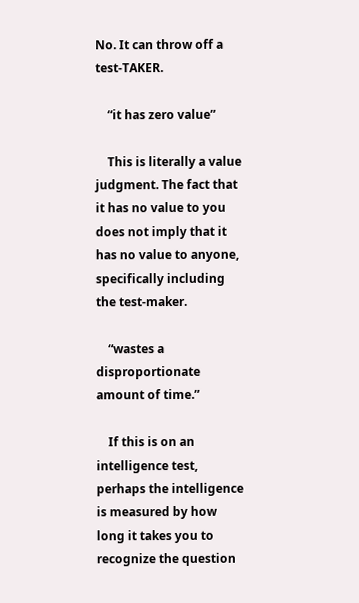No. It can throw off a test-TAKER.

    “it has zero value”

    This is literally a value judgment. The fact that it has no value to you does not imply that it has no value to anyone, specifically including the test-maker.

    “wastes a disproportionate amount of time.”

    If this is on an intelligence test, perhaps the intelligence is measured by how long it takes you to recognize the question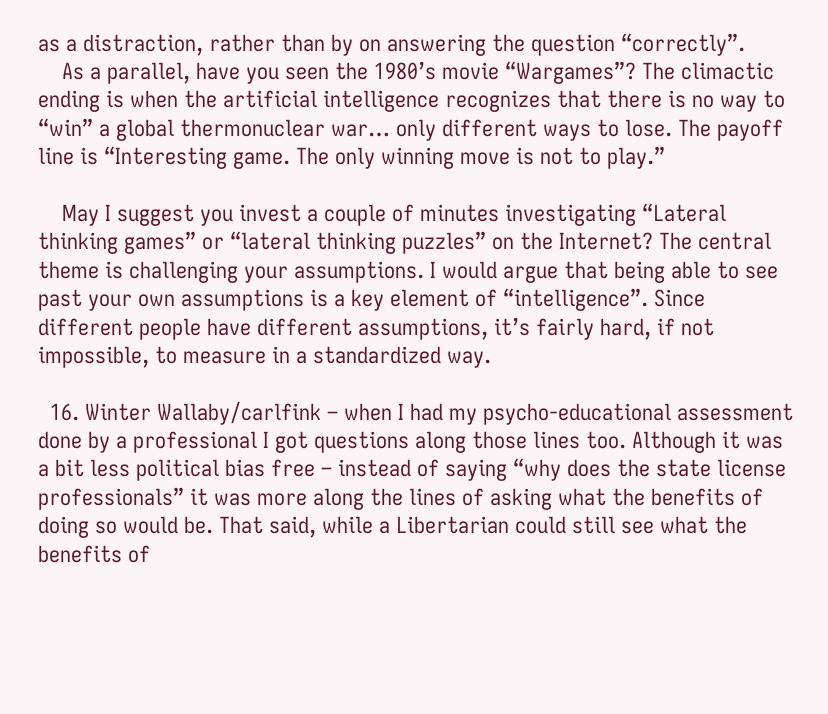as a distraction, rather than by on answering the question “correctly”.
    As a parallel, have you seen the 1980’s movie “Wargames”? The climactic ending is when the artificial intelligence recognizes that there is no way to “win” a global thermonuclear war… only different ways to lose. The payoff line is “Interesting game. The only winning move is not to play.”

    May I suggest you invest a couple of minutes investigating “Lateral thinking games” or “lateral thinking puzzles” on the Internet? The central theme is challenging your assumptions. I would argue that being able to see past your own assumptions is a key element of “intelligence”. Since different people have different assumptions, it’s fairly hard, if not impossible, to measure in a standardized way.

  16. Winter Wallaby/carlfink – when I had my psycho-educational assessment done by a professional I got questions along those lines too. Although it was a bit less political bias free – instead of saying “why does the state license professionals” it was more along the lines of asking what the benefits of doing so would be. That said, while a Libertarian could still see what the benefits of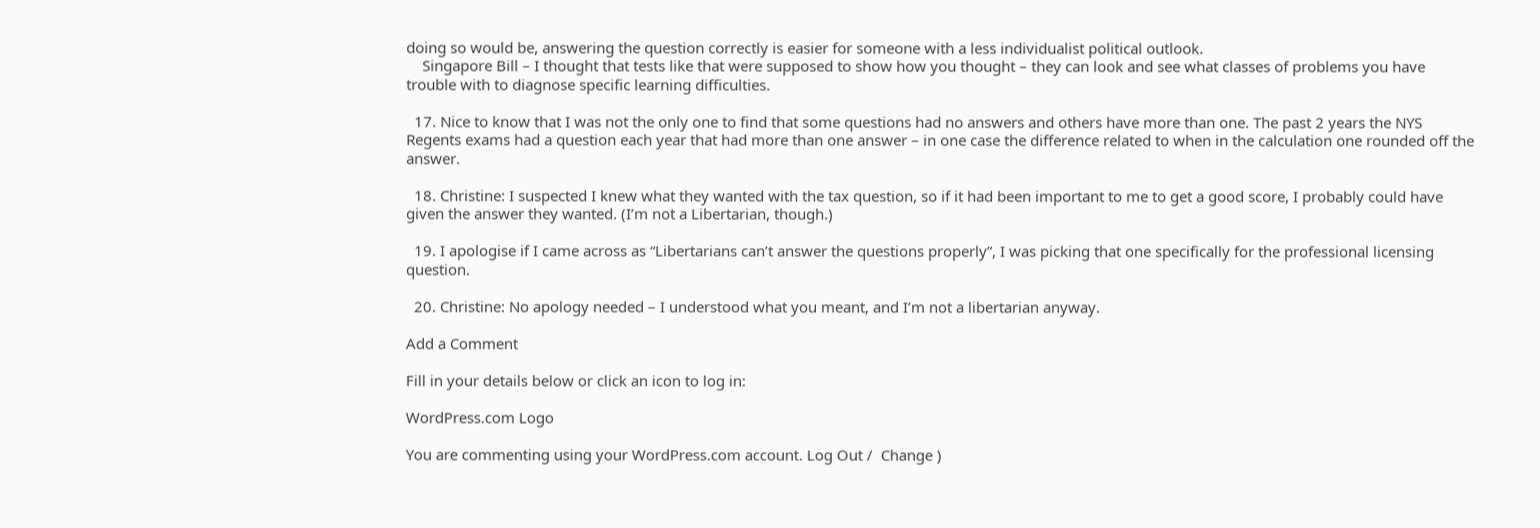doing so would be, answering the question correctly is easier for someone with a less individualist political outlook.
    Singapore Bill – I thought that tests like that were supposed to show how you thought – they can look and see what classes of problems you have trouble with to diagnose specific learning difficulties.

  17. Nice to know that I was not the only one to find that some questions had no answers and others have more than one. The past 2 years the NYS Regents exams had a question each year that had more than one answer – in one case the difference related to when in the calculation one rounded off the answer.

  18. Christine: I suspected I knew what they wanted with the tax question, so if it had been important to me to get a good score, I probably could have given the answer they wanted. (I’m not a Libertarian, though.)

  19. I apologise if I came across as “Libertarians can’t answer the questions properly”, I was picking that one specifically for the professional licensing question.

  20. Christine: No apology needed – I understood what you meant, and I’m not a libertarian anyway.

Add a Comment

Fill in your details below or click an icon to log in:

WordPress.com Logo

You are commenting using your WordPress.com account. Log Out /  Change )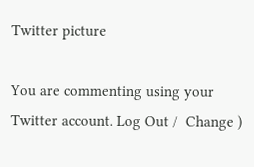Twitter picture

You are commenting using your Twitter account. Log Out /  Change )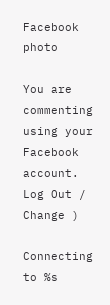Facebook photo

You are commenting using your Facebook account. Log Out /  Change )

Connecting to %s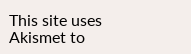This site uses Akismet to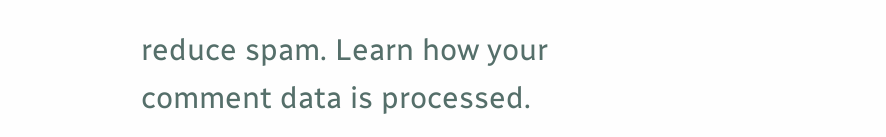reduce spam. Learn how your comment data is processed.